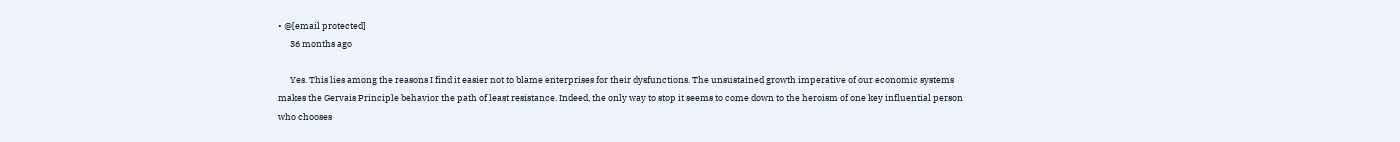• @[email protected]
      36 months ago

      Yes. This lies among the reasons I find it easier not to blame enterprises for their dysfunctions. The unsustained growth imperative of our economic systems makes the Gervais Principle behavior the path of least resistance. Indeed, the only way to stop it seems to come down to the heroism of one key influential person who chooses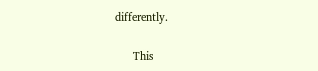differently.

      This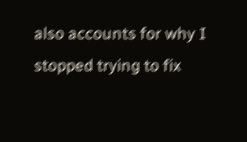also accounts for why I stopped trying to fix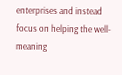enterprises and instead focus on helping the well-meaning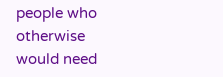people who otherwise would need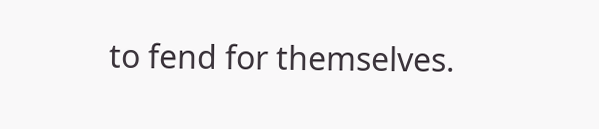to fend for themselves.